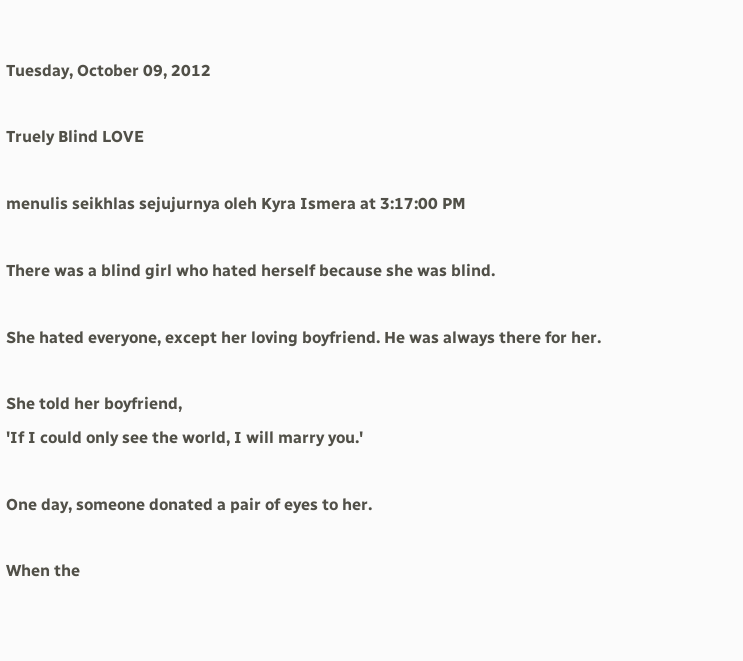Tuesday, October 09, 2012

Truely Blind LOVE

menulis seikhlas sejujurnya oleh Kyra Ismera at 3:17:00 PM

There was a blind girl who hated herself because she was blind.

She hated everyone, except her loving boyfriend. He was always there for her.

She told her boyfriend,
'If I could only see the world, I will marry you.'

One day, someone donated a pair of eyes to her.

When the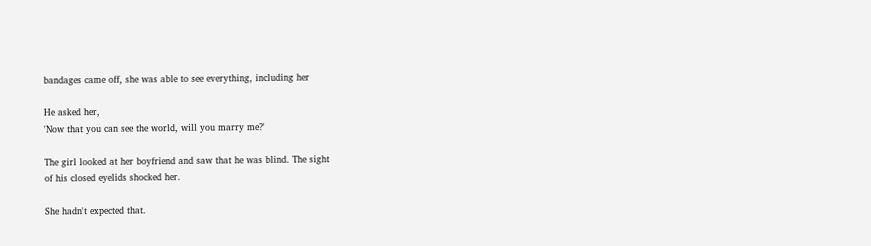bandages came off, she was able to see everything, including her

He asked her,
'Now that you can see the world, will you marry me?'

The girl looked at her boyfriend and saw that he was blind. The sight
of his closed eyelids shocked her.

She hadn't expected that.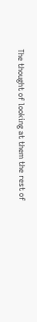The thought of looking at them the rest of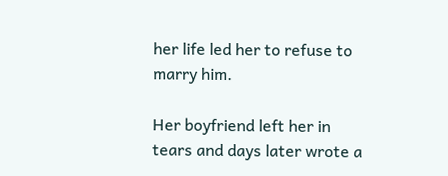her life led her to refuse to
marry him.

Her boyfriend left her in tears and days later wrote a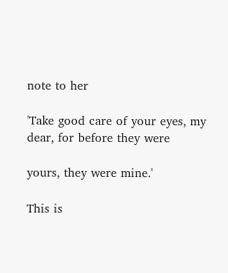note to her

'Take good care of your eyes, my dear, for before they were

yours, they were mine.'

This is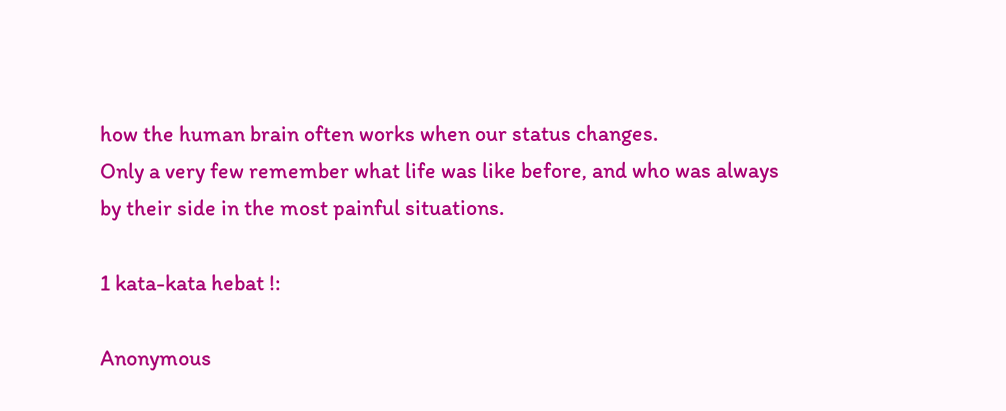how the human brain often works when our status changes.
Only a very few remember what life was like before, and who was always
by their side in the most painful situations.

1 kata-kata hebat !:

Anonymous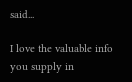said...

I love the valuable info you supply in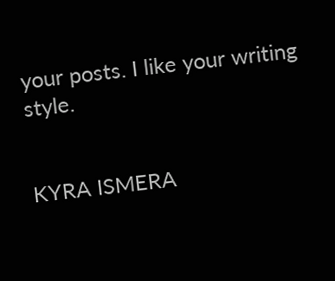your posts. I like your writing style.


KYRA ISMERA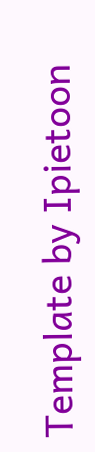Template by Ipietoon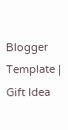Blogger Template | Gift Idea